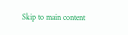Skip to main content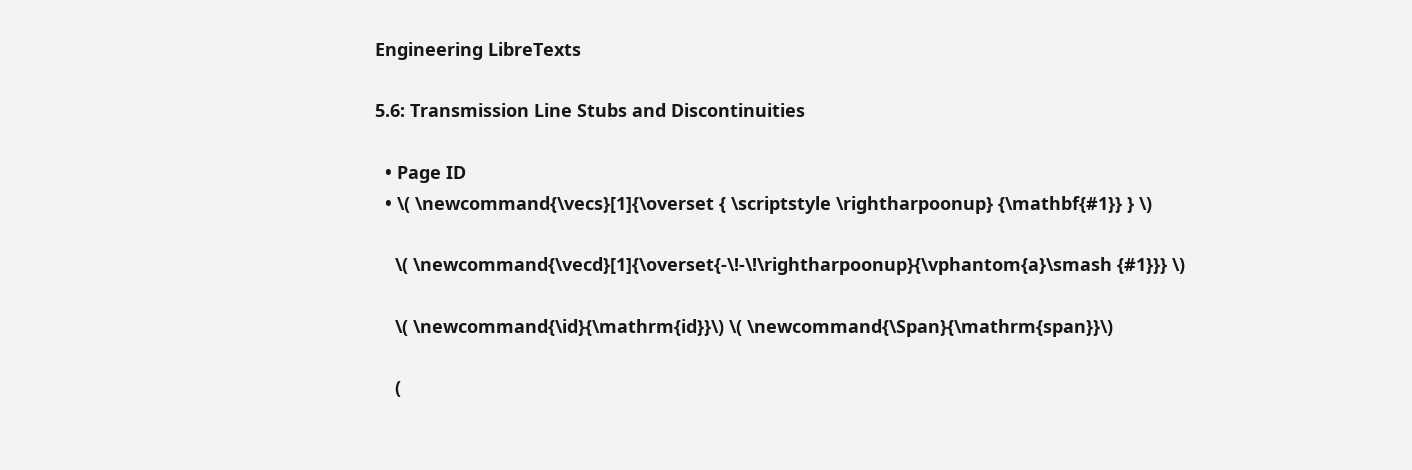Engineering LibreTexts

5.6: Transmission Line Stubs and Discontinuities

  • Page ID
  • \( \newcommand{\vecs}[1]{\overset { \scriptstyle \rightharpoonup} {\mathbf{#1}} } \)

    \( \newcommand{\vecd}[1]{\overset{-\!-\!\rightharpoonup}{\vphantom{a}\smash {#1}}} \)

    \( \newcommand{\id}{\mathrm{id}}\) \( \newcommand{\Span}{\mathrm{span}}\)

    (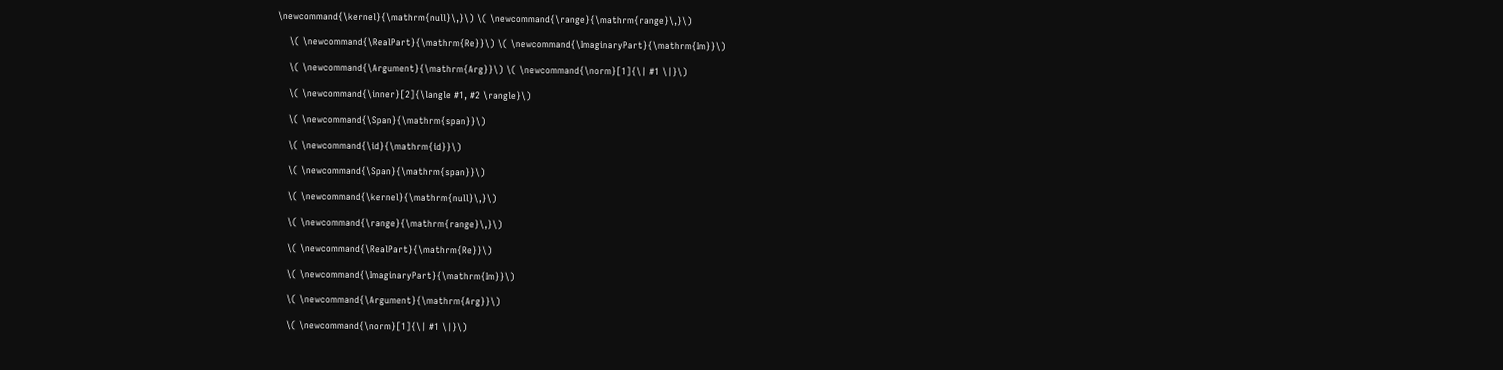\newcommand{\kernel}{\mathrm{null}\,}\) \( \newcommand{\range}{\mathrm{range}\,}\)

    \( \newcommand{\RealPart}{\mathrm{Re}}\) \( \newcommand{\ImaginaryPart}{\mathrm{Im}}\)

    \( \newcommand{\Argument}{\mathrm{Arg}}\) \( \newcommand{\norm}[1]{\| #1 \|}\)

    \( \newcommand{\inner}[2]{\langle #1, #2 \rangle}\)

    \( \newcommand{\Span}{\mathrm{span}}\)

    \( \newcommand{\id}{\mathrm{id}}\)

    \( \newcommand{\Span}{\mathrm{span}}\)

    \( \newcommand{\kernel}{\mathrm{null}\,}\)

    \( \newcommand{\range}{\mathrm{range}\,}\)

    \( \newcommand{\RealPart}{\mathrm{Re}}\)

    \( \newcommand{\ImaginaryPart}{\mathrm{Im}}\)

    \( \newcommand{\Argument}{\mathrm{Arg}}\)

    \( \newcommand{\norm}[1]{\| #1 \|}\)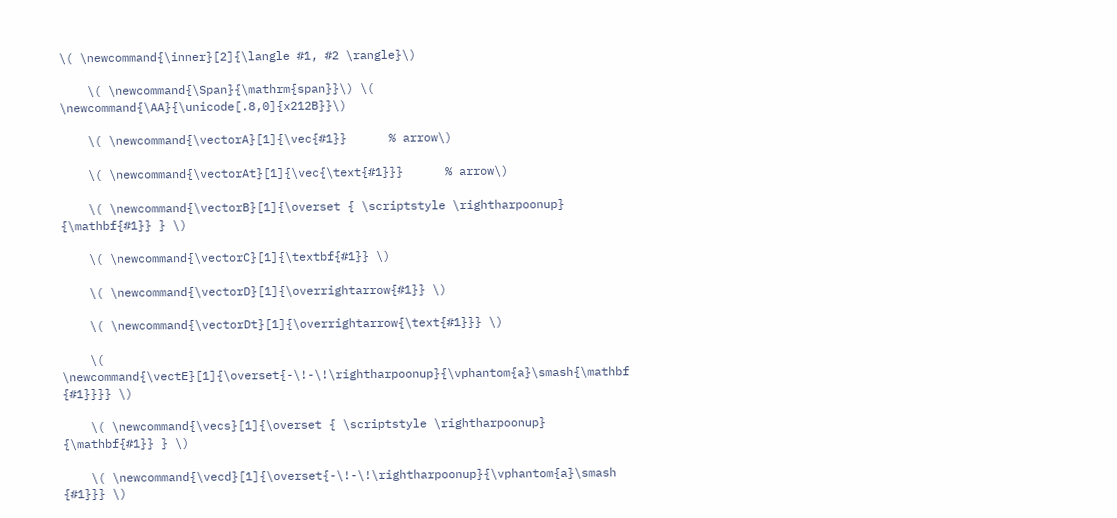\( \newcommand{\inner}[2]{\langle #1, #2 \rangle}\)

    \( \newcommand{\Span}{\mathrm{span}}\) \( \newcommand{\AA}{\unicode[.8,0]{x212B}}\)

    \( \newcommand{\vectorA}[1]{\vec{#1}}      % arrow\)

    \( \newcommand{\vectorAt}[1]{\vec{\text{#1}}}      % arrow\)

    \( \newcommand{\vectorB}[1]{\overset { \scriptstyle \rightharpoonup} {\mathbf{#1}} } \)

    \( \newcommand{\vectorC}[1]{\textbf{#1}} \)

    \( \newcommand{\vectorD}[1]{\overrightarrow{#1}} \)

    \( \newcommand{\vectorDt}[1]{\overrightarrow{\text{#1}}} \)

    \( \newcommand{\vectE}[1]{\overset{-\!-\!\rightharpoonup}{\vphantom{a}\smash{\mathbf {#1}}}} \)

    \( \newcommand{\vecs}[1]{\overset { \scriptstyle \rightharpoonup} {\mathbf{#1}} } \)

    \( \newcommand{\vecd}[1]{\overset{-\!-\!\rightharpoonup}{\vphantom{a}\smash {#1}}} \)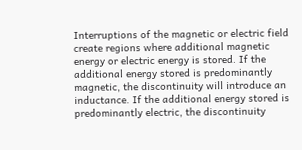Interruptions of the magnetic or electric field create regions where additional magnetic energy or electric energy is stored. If the additional energy stored is predominantly magnetic, the discontinuity will introduce an inductance. If the additional energy stored is predominantly electric, the discontinuity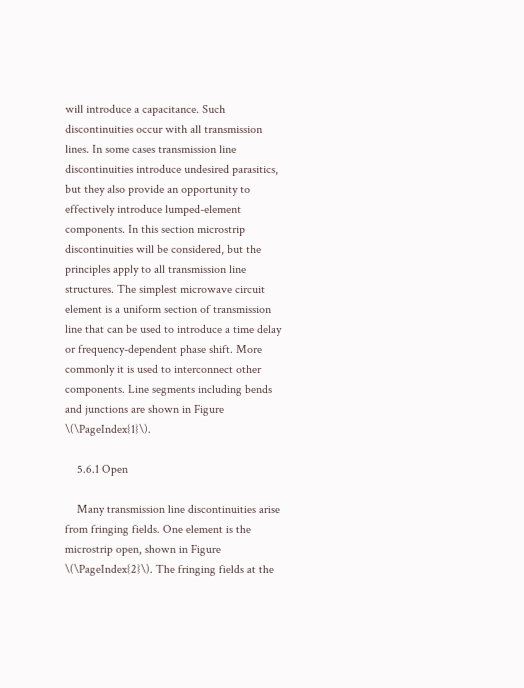will introduce a capacitance. Such discontinuities occur with all transmission lines. In some cases transmission line discontinuities introduce undesired parasitics, but they also provide an opportunity to effectively introduce lumped-element components. In this section microstrip discontinuities will be considered, but the principles apply to all transmission line structures. The simplest microwave circuit element is a uniform section of transmission line that can be used to introduce a time delay or frequency-dependent phase shift. More commonly it is used to interconnect other components. Line segments including bends and junctions are shown in Figure \(\PageIndex{1}\).

    5.6.1 Open

    Many transmission line discontinuities arise from fringing fields. One element is the microstrip open, shown in Figure \(\PageIndex{2}\). The fringing fields at the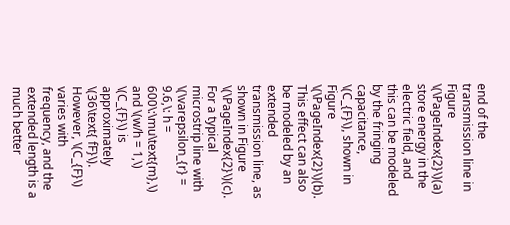end of the transmission line in Figure \(\PageIndex{2}\)(a) store energy in the electric field, and this can be modeled by the fringing capacitance, \(C_{F}\), shown in Figure \(\PageIndex{2}\)(b). This effect can also be modeled by an extended transmission line, as shown in Figure \(\PageIndex{2}\)(c). For a typical microstrip line with \(\varepsilon_{r} = 9.6,\: h = 600\:\mu\text{m},\) and \(w/h = 1,\) \(C_{F}\) is approximately \(36\text{ fF}\). However, \(C_{F}\) varies with frequency, and the extended length is a much better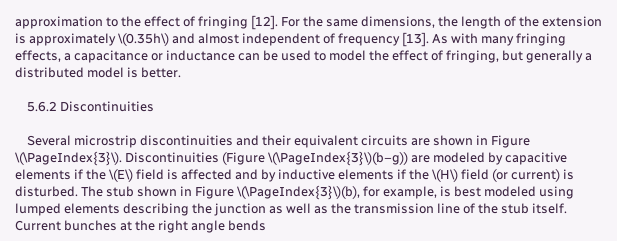approximation to the effect of fringing [12]. For the same dimensions, the length of the extension is approximately \(0.35h\) and almost independent of frequency [13]. As with many fringing effects, a capacitance or inductance can be used to model the effect of fringing, but generally a distributed model is better.

    5.6.2 Discontinuities

    Several microstrip discontinuities and their equivalent circuits are shown in Figure \(\PageIndex{3}\). Discontinuities (Figure \(\PageIndex{3}\)(b–g)) are modeled by capacitive elements if the \(E\) field is affected and by inductive elements if the \(H\) field (or current) is disturbed. The stub shown in Figure \(\PageIndex{3}\)(b), for example, is best modeled using lumped elements describing the junction as well as the transmission line of the stub itself. Current bunches at the right angle bends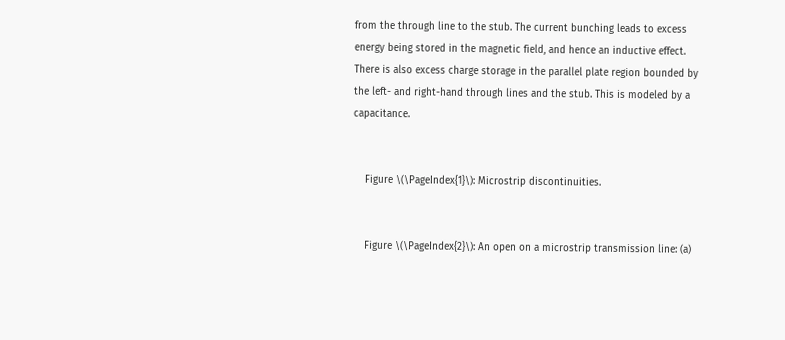from the through line to the stub. The current bunching leads to excess energy being stored in the magnetic field, and hence an inductive effect. There is also excess charge storage in the parallel plate region bounded by the left- and right-hand through lines and the stub. This is modeled by a capacitance.


    Figure \(\PageIndex{1}\): Microstrip discontinuities.


    Figure \(\PageIndex{2}\): An open on a microstrip transmission line: (a)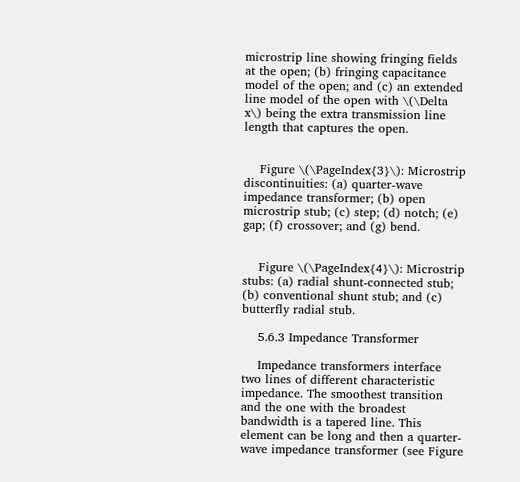microstrip line showing fringing fields at the open; (b) fringing capacitance model of the open; and (c) an extended line model of the open with \(\Delta x\) being the extra transmission line length that captures the open.


    Figure \(\PageIndex{3}\): Microstrip discontinuities: (a) quarter-wave impedance transformer; (b) open microstrip stub; (c) step; (d) notch; (e) gap; (f) crossover; and (g) bend.


    Figure \(\PageIndex{4}\): Microstrip stubs: (a) radial shunt-connected stub; (b) conventional shunt stub; and (c) butterfly radial stub.

    5.6.3 Impedance Transformer

    Impedance transformers interface two lines of different characteristic impedance. The smoothest transition and the one with the broadest bandwidth is a tapered line. This element can be long and then a quarter-wave impedance transformer (see Figure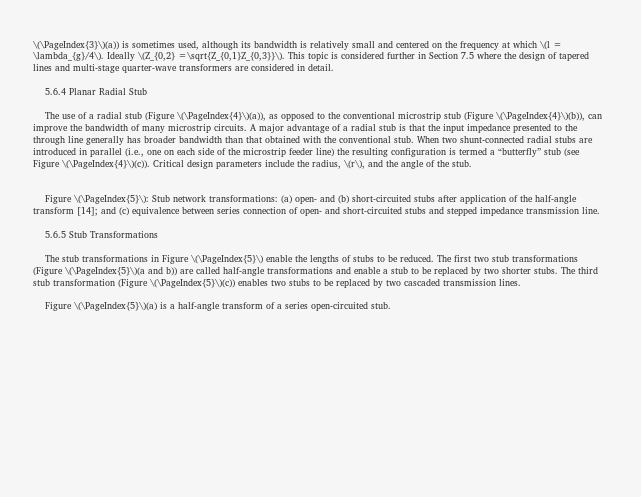\(\PageIndex{3}\)(a)) is sometimes used, although its bandwidth is relatively small and centered on the frequency at which \(l = \lambda_{g}/4\). Ideally \(Z_{0,2} =\sqrt{Z_{0,1}Z_{0,3}}\). This topic is considered further in Section 7.5 where the design of tapered lines and multi-stage quarter-wave transformers are considered in detail.

    5.6.4 Planar Radial Stub

    The use of a radial stub (Figure \(\PageIndex{4}\)(a)), as opposed to the conventional microstrip stub (Figure \(\PageIndex{4}\)(b)), can improve the bandwidth of many microstrip circuits. A major advantage of a radial stub is that the input impedance presented to the through line generally has broader bandwidth than that obtained with the conventional stub. When two shunt-connected radial stubs are introduced in parallel (i.e., one on each side of the microstrip feeder line) the resulting configuration is termed a “butterfly” stub (see Figure \(\PageIndex{4}\)(c)). Critical design parameters include the radius, \(r\), and the angle of the stub.


    Figure \(\PageIndex{5}\): Stub network transformations: (a) open- and (b) short-circuited stubs after application of the half-angle transform [14]; and (c) equivalence between series connection of open- and short-circuited stubs and stepped impedance transmission line.

    5.6.5 Stub Transformations

    The stub transformations in Figure \(\PageIndex{5}\) enable the lengths of stubs to be reduced. The first two stub transformations (Figure \(\PageIndex{5}\)(a and b)) are called half-angle transformations and enable a stub to be replaced by two shorter stubs. The third stub transformation (Figure \(\PageIndex{5}\)(c)) enables two stubs to be replaced by two cascaded transmission lines.

    Figure \(\PageIndex{5}\)(a) is a half-angle transform of a series open-circuited stub.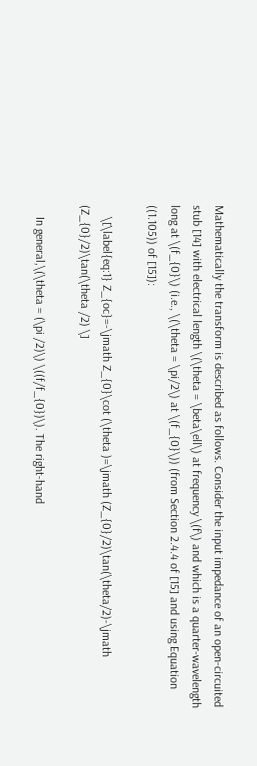Mathematically the transform is described as follows. Consider the input impedance of an open-circuited stub [14] with electrical length \(\theta = \beta\ell\) at frequency \(f\) and which is a quarter-wavelength long at \(f_{0}\) (i.e., \(\theta = \pi/2\) at \(f_{0}\)) (from Section 2.4.4 of [15] and using Equation ((1.105)) of [15]):

    \[\label{eq:1} Z_{oc}=-\jmath Z_{0}\cot (\theta )=\jmath (Z_{0}/2)\tan(\theta/2)-\jmath (Z_{0}/2)\tan(\theta /2) \]

    In general,\(\theta = (\pi /2)\) \((f/f_{0})\). The right-hand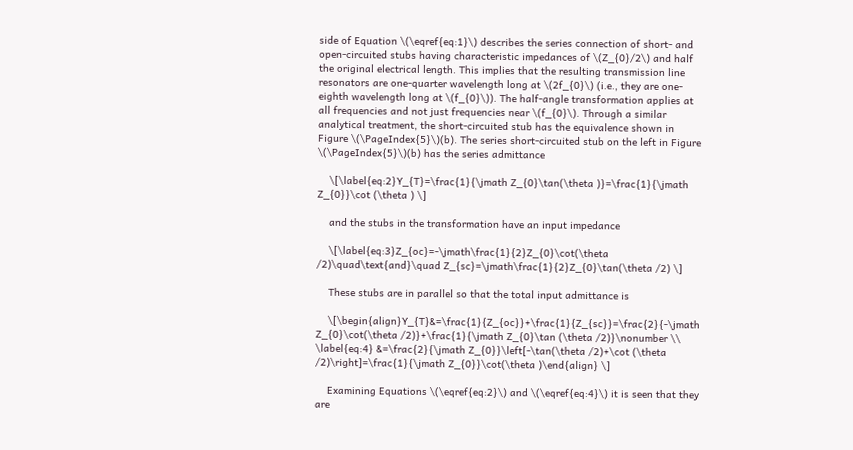side of Equation \(\eqref{eq:1}\) describes the series connection of short- and open-circuited stubs having characteristic impedances of \(Z_{0}/2\) and half the original electrical length. This implies that the resulting transmission line resonators are one-quarter wavelength long at \(2f_{0}\) (i.e., they are one-eighth wavelength long at \(f_{0}\)). The half-angle transformation applies at all frequencies and not just frequencies near \(f_{0}\). Through a similar analytical treatment, the short-circuited stub has the equivalence shown in Figure \(\PageIndex{5}\)(b). The series short-circuited stub on the left in Figure \(\PageIndex{5}\)(b) has the series admittance

    \[\label{eq:2}Y_{T}=\frac{1}{\jmath Z_{0}\tan(\theta )}=\frac{1}{\jmath Z_{0}}\cot (\theta ) \]

    and the stubs in the transformation have an input impedance

    \[\label{eq:3}Z_{oc}=-\jmath\frac{1}{2}Z_{0}\cot(\theta /2)\quad\text{and}\quad Z_{sc}=\jmath\frac{1}{2}Z_{0}\tan(\theta /2) \]

    These stubs are in parallel so that the total input admittance is

    \[\begin{align}Y_{T}&=\frac{1}{Z_{oc}}+\frac{1}{Z_{sc}}=\frac{2}{-\jmath Z_{0}\cot(\theta /2)}+\frac{1}{\jmath Z_{0}\tan (\theta /2)}\nonumber \\ \label{eq:4} &=\frac{2}{\jmath Z_{0}}\left[-\tan(\theta /2)+\cot (\theta /2)\right]=\frac{1}{\jmath Z_{0}}\cot(\theta )\end{align} \]

    Examining Equations \(\eqref{eq:2}\) and \(\eqref{eq:4}\) it is seen that they are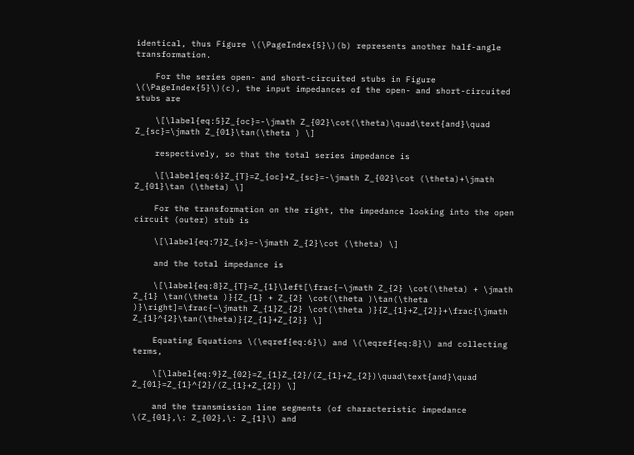identical, thus Figure \(\PageIndex{5}\)(b) represents another half-angle transformation.

    For the series open- and short-circuited stubs in Figure \(\PageIndex{5}\)(c), the input impedances of the open- and short-circuited stubs are

    \[\label{eq:5}Z_{oc}=-\jmath Z_{02}\cot(\theta)\quad\text{and}\quad Z_{sc}=\jmath Z_{01}\tan(\theta ) \]

    respectively, so that the total series impedance is

    \[\label{eq:6}Z_{T}=Z_{oc}+Z_{sc}=-\jmath Z_{02}\cot (\theta)+\jmath Z_{01}\tan (\theta) \]

    For the transformation on the right, the impedance looking into the open circuit (outer) stub is

    \[\label{eq:7}Z_{x}=-\jmath Z_{2}\cot (\theta) \]

    and the total impedance is

    \[\label{eq:8}Z_{T}=Z_{1}\left[\frac{−\jmath Z_{2} \cot(\theta) + \jmath Z_{1} \tan(\theta )}{Z_{1} + Z_{2} \cot(\theta )\tan(\theta )}\right]=\frac{−\jmath Z_{1}Z_{2} \cot(\theta )}{Z_{1}+Z_{2}}+\frac{\jmath Z_{1}^{2}\tan(\theta)}{Z_{1}+Z_{2}} \]

    Equating Equations \(\eqref{eq:6}\) and \(\eqref{eq:8}\) and collecting terms,

    \[\label{eq:9}Z_{02}=Z_{1}Z_{2}/(Z_{1}+Z_{2})\quad\text{and}\quad Z_{01}=Z_{1}^{2}/(Z_{1}+Z_{2}) \]

    and the transmission line segments (of characteristic impedance \(Z_{01},\: Z_{02},\: Z_{1}\) and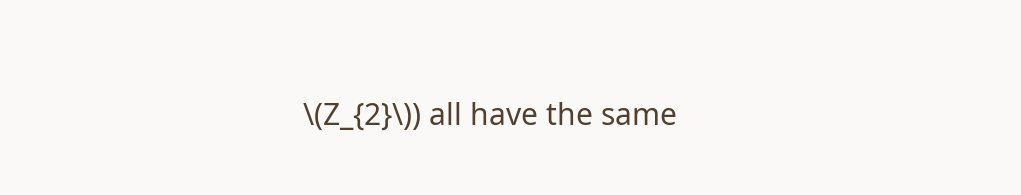\(Z_{2}\)) all have the same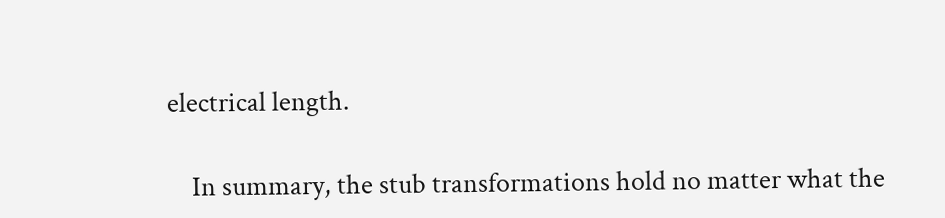electrical length.

    In summary, the stub transformations hold no matter what the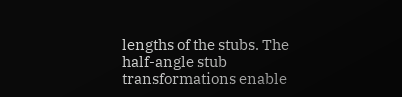lengths of the stubs. The half-angle stub transformations enable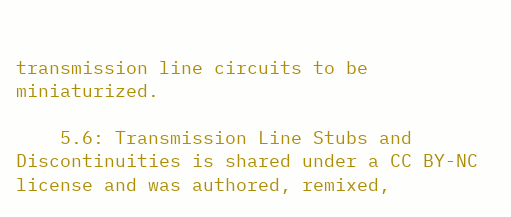transmission line circuits to be miniaturized.

    5.6: Transmission Line Stubs and Discontinuities is shared under a CC BY-NC license and was authored, remixed,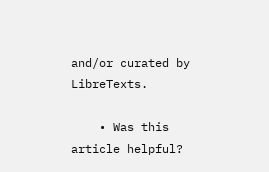and/or curated by LibreTexts.

    • Was this article helpful?